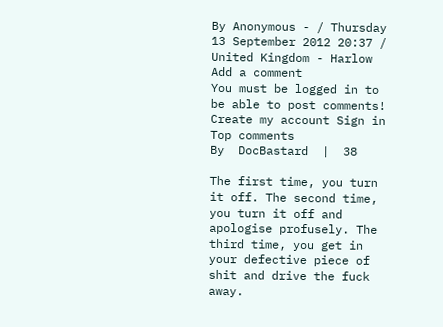By Anonymous - / Thursday 13 September 2012 20:37 / United Kingdom - Harlow
Add a comment
You must be logged in to be able to post comments!
Create my account Sign in
Top comments
By  DocBastard  |  38

The first time, you turn it off. The second time, you turn it off and apologise profusely. The third time, you get in your defective piece of shit and drive the fuck away.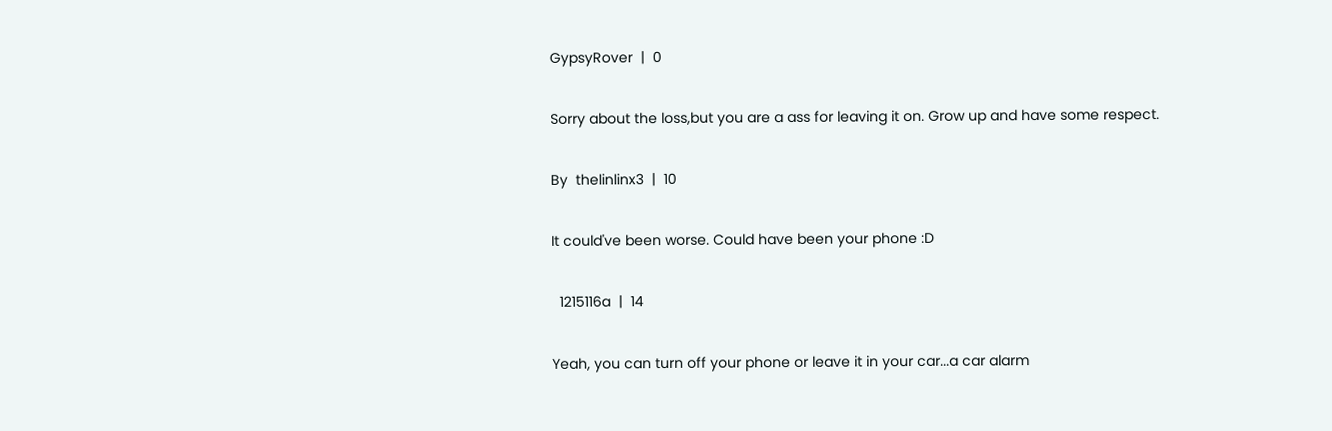GypsyRover  |  0

Sorry about the loss,but you are a ass for leaving it on. Grow up and have some respect.

By  thelinlinx3  |  10

It could've been worse. Could have been your phone :D

  1215116a  |  14

Yeah, you can turn off your phone or leave it in your car...a car alarm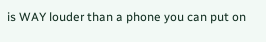is WAY louder than a phone you can put on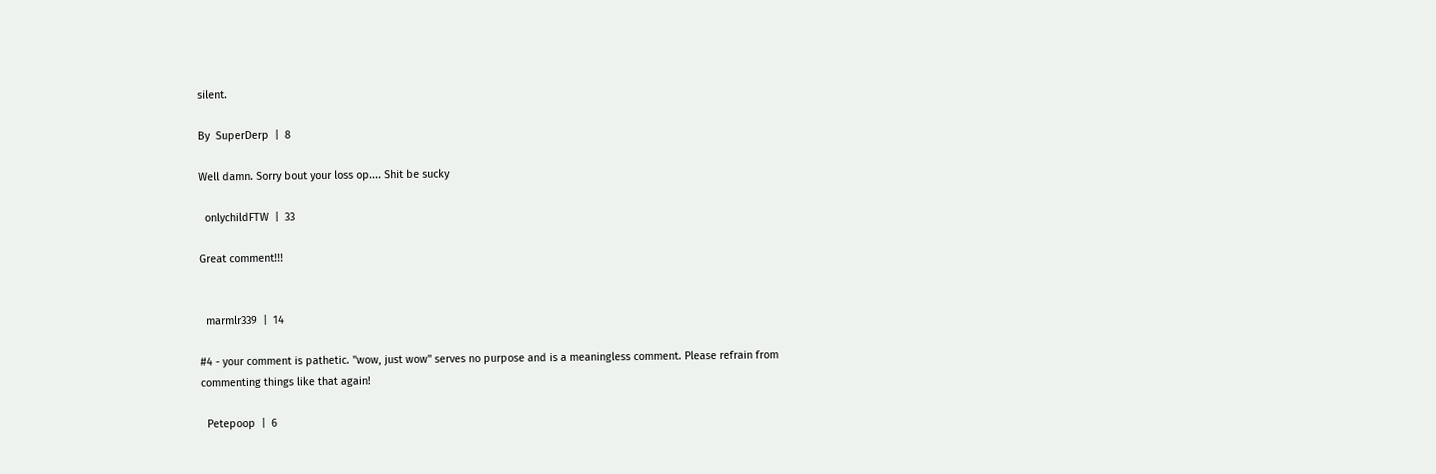silent.

By  SuperDerp  |  8

Well damn. Sorry bout your loss op.... Shit be sucky

  onlychildFTW  |  33

Great comment!!!


  marmlr339  |  14

#4 - your comment is pathetic. "wow, just wow" serves no purpose and is a meaningless comment. Please refrain from commenting things like that again!

  Petepoop  |  6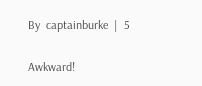By  captainburke  |  5

Awkward!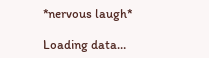*nervous laugh*

Loading data…